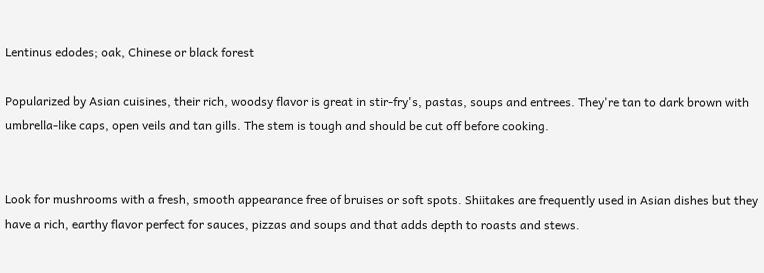Lentinus edodes; oak, Chinese or black forest

Popularized by Asian cuisines, their rich, woodsy flavor is great in stir-fry's, pastas, soups and entrees. They're tan to dark brown with umbrella-like caps, open veils and tan gills. The stem is tough and should be cut off before cooking.


Look for mushrooms with a fresh, smooth appearance free of bruises or soft spots. Shiitakes are frequently used in Asian dishes but they have a rich, earthy flavor perfect for sauces, pizzas and soups and that adds depth to roasts and stews.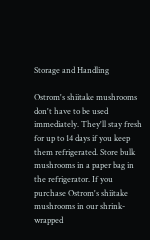Storage and Handling

Ostrom's shiitake mushrooms don't have to be used immediately. They'll stay fresh for up to 14 days if you keep them refrigerated. Store bulk mushrooms in a paper bag in the refrigerator. If you purchase Ostrom's shiitake mushrooms in our shrink-wrapped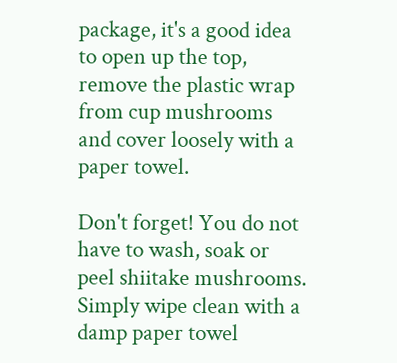package, it's a good idea to open up the top, remove the plastic wrap from cup mushrooms and cover loosely with a paper towel.

Don't forget! You do not have to wash, soak or peel shiitake mushrooms. Simply wipe clean with a damp paper towel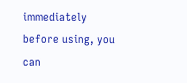immediately before using, you can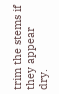trim the stems if they appear dry.